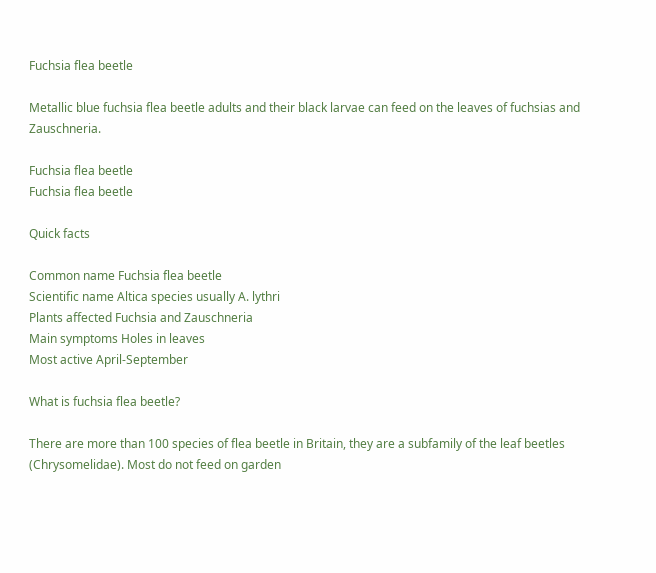Fuchsia flea beetle

Metallic blue fuchsia flea beetle adults and their black larvae can feed on the leaves of fuchsias and Zauschneria.

Fuchsia flea beetle
Fuchsia flea beetle

Quick facts

Common name Fuchsia flea beetle
Scientific name Altica species usually A. lythri
Plants affected Fuchsia and Zauschneria
Main symptoms Holes in leaves
Most active April-September

What is fuchsia flea beetle?

There are more than 100 species of flea beetle in Britain, they are a subfamily of the leaf beetles (Chrysomelidae). Most do not feed on garden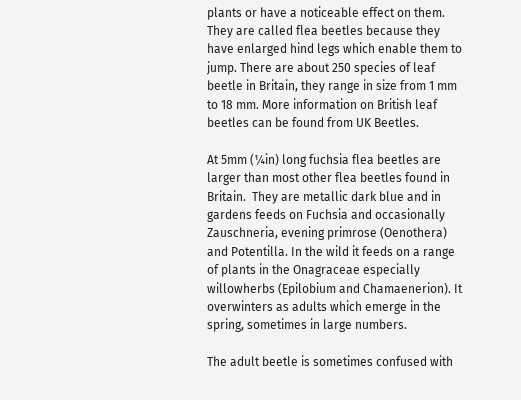plants or have a noticeable effect on them. They are called flea beetles because they have enlarged hind legs which enable them to jump. There are about 250 species of leaf beetle in Britain, they range in size from 1 mm to 18 mm. More information on British leaf beetles can be found from UK Beetles.

At 5mm (¼in) long fuchsia flea beetles are larger than most other flea beetles found in Britain.  They are metallic dark blue and in gardens feeds on Fuchsia and occasionally Zauschneria, evening primrose (Oenothera) and Potentilla. In the wild it feeds on a range of plants in the Onagraceae especially willowherbs (Epilobium and Chamaenerion). It overwinters as adults which emerge in the spring, sometimes in large numbers.

The adult beetle is sometimes confused with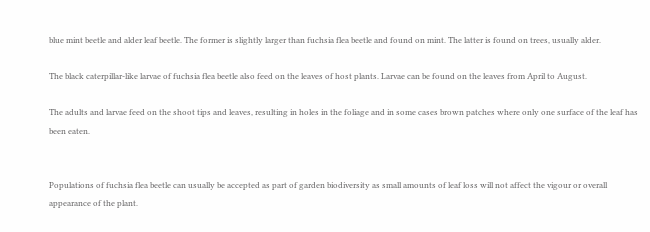blue mint beetle and alder leaf beetle. The former is slightly larger than fuchsia flea beetle and found on mint. The latter is found on trees, usually alder.

The black caterpillar-like larvae of fuchsia flea beetle also feed on the leaves of host plants. Larvae can be found on the leaves from April to August.

The adults and larvae feed on the shoot tips and leaves, resulting in holes in the foliage and in some cases brown patches where only one surface of the leaf has been eaten.


Populations of fuchsia flea beetle can usually be accepted as part of garden biodiversity as small amounts of leaf loss will not affect the vigour or overall appearance of the plant.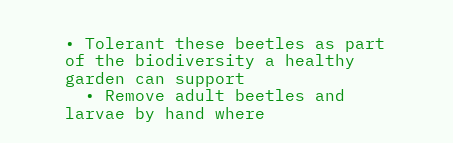• Tolerant these beetles as part of the biodiversity a healthy garden can support
  • Remove adult beetles and larvae by hand where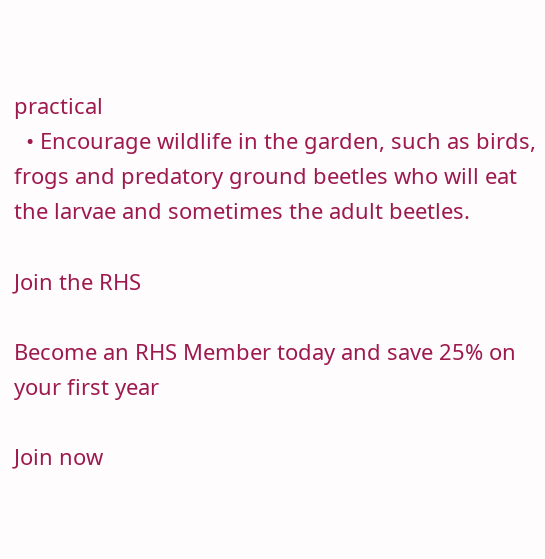practical
  • Encourage wildlife in the garden, such as birds, frogs and predatory ground beetles who will eat the larvae and sometimes the adult beetles.

Join the RHS

Become an RHS Member today and save 25% on your first year

Join now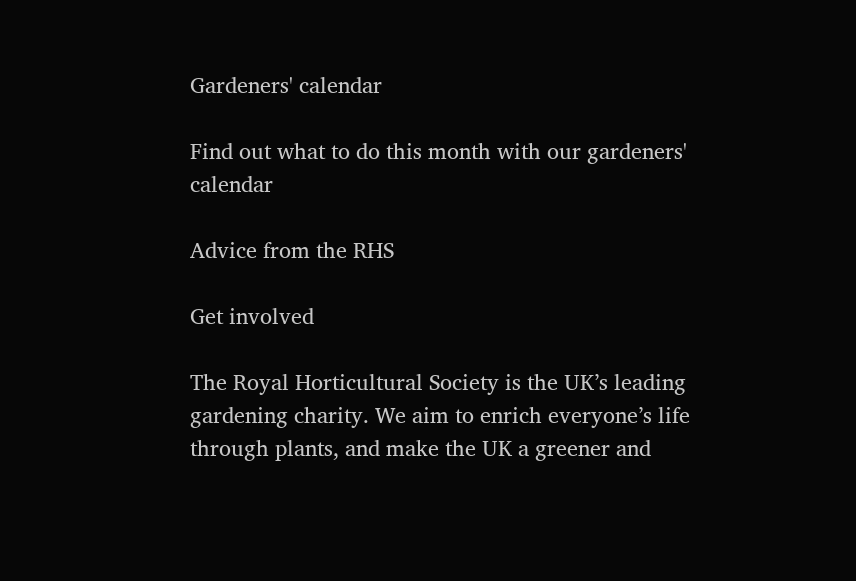Gardeners' calendar

Find out what to do this month with our gardeners' calendar

Advice from the RHS

Get involved

The Royal Horticultural Society is the UK’s leading gardening charity. We aim to enrich everyone’s life through plants, and make the UK a greener and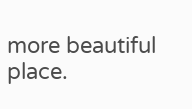more beautiful place.